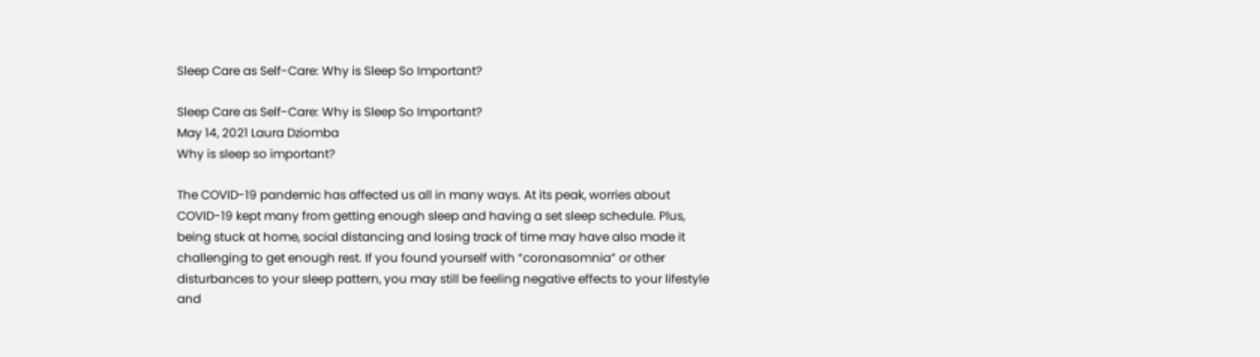Sleep Care as Self-Care: Why is Sleep So Important?

Sleep Care as Self-Care: Why is Sleep So Important?
May 14, 2021 Laura Dziomba
Why is sleep so important?

The COVID-19 pandemic has affected us all in many ways. At its peak, worries about COVID-19 kept many from getting enough sleep and having a set sleep schedule. Plus, being stuck at home, social distancing and losing track of time may have also made it challenging to get enough rest. If you found yourself with “coronasomnia” or other disturbances to your sleep pattern, you may still be feeling negative effects to your lifestyle and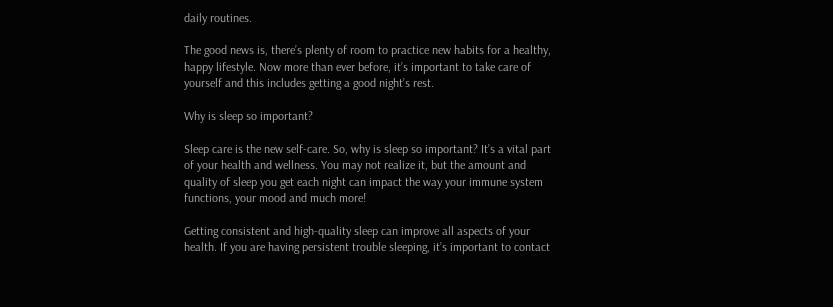daily routines.

The good news is, there’s plenty of room to practice new habits for a healthy, happy lifestyle. Now more than ever before, it’s important to take care of yourself and this includes getting a good night’s rest.

Why is sleep so important?

Sleep care is the new self-care. So, why is sleep so important? It’s a vital part of your health and wellness. You may not realize it, but the amount and quality of sleep you get each night can impact the way your immune system functions, your mood and much more!

Getting consistent and high-quality sleep can improve all aspects of your health. If you are having persistent trouble sleeping, it’s important to contact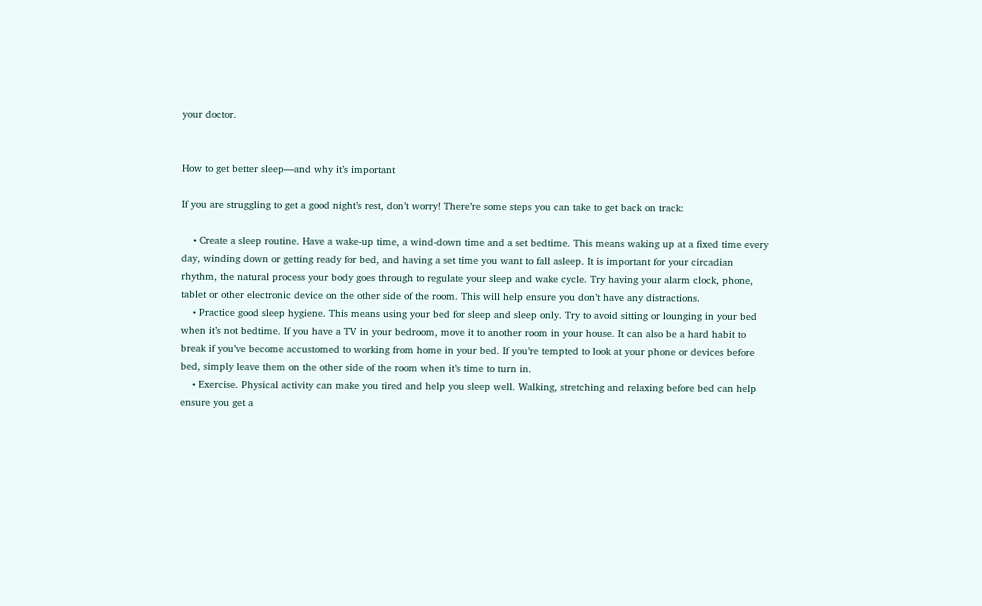your doctor.


How to get better sleep—and why it’s important

If you are struggling to get a good night’s rest, don’t worry! There’re some steps you can take to get back on track:

    • Create a sleep routine. Have a wake-up time, a wind-down time and a set bedtime. This means waking up at a fixed time every day, winding down or getting ready for bed, and having a set time you want to fall asleep. It is important for your circadian rhythm, the natural process your body goes through to regulate your sleep and wake cycle. Try having your alarm clock, phone, tablet or other electronic device on the other side of the room. This will help ensure you don’t have any distractions.
    • Practice good sleep hygiene. This means using your bed for sleep and sleep only. Try to avoid sitting or lounging in your bed when it’s not bedtime. If you have a TV in your bedroom, move it to another room in your house. It can also be a hard habit to break if you’ve become accustomed to working from home in your bed. If you’re tempted to look at your phone or devices before bed, simply leave them on the other side of the room when it’s time to turn in.
    • Exercise. Physical activity can make you tired and help you sleep well. Walking, stretching and relaxing before bed can help ensure you get a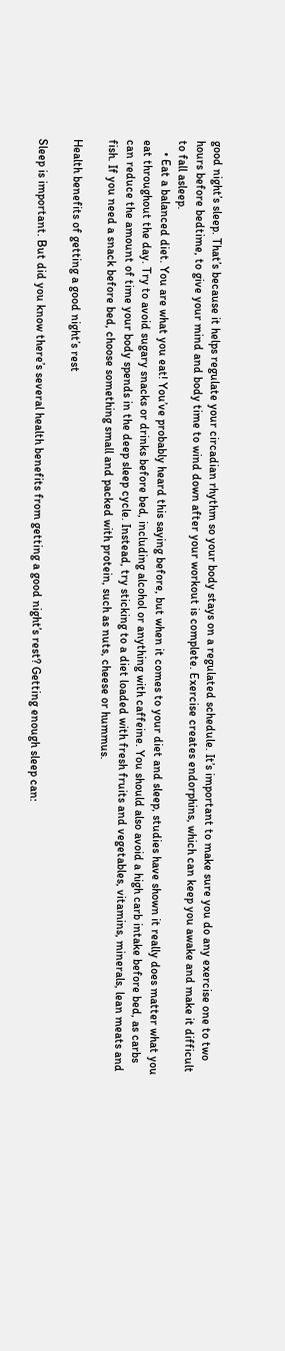good night’s sleep. That’s because it helps regulate your circadian rhythm so your body stays on a regulated schedule. It’s important to make sure you do any exercise one to two hours before bedtime, to give your mind and body time to wind down after your workout is complete. Exercise creates endorphins, which can keep you awake and make it difficult to fall asleep.
    • Eat a balanced diet. You are what you eat! You’ve probably heard this saying before, but when it comes to your diet and sleep, studies have shown it really does matter what you eat throughout the day. Try to avoid sugary snacks or drinks before bed, including alcohol or anything with caffeine. You should also avoid a high carb intake before bed, as carbs can reduce the amount of time your body spends in the deep sleep cycle. Instead, try sticking to a diet loaded with fresh fruits and vegetables, vitamins, minerals, lean meats and fish. If you need a snack before bed, choose something small and packed with protein, such as nuts, cheese or hummus.

Health benefits of getting a good night’s rest

Sleep is important. But did you know there’s several health benefits from getting a good night’s rest? Getting enough sleep can: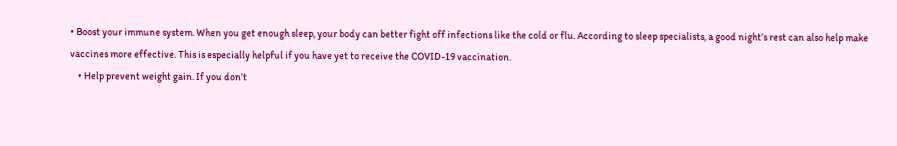• Boost your immune system. When you get enough sleep, your body can better fight off infections like the cold or flu. According to sleep specialists, a good night’s rest can also help make vaccines more effective. This is especially helpful if you have yet to receive the COVID-19 vaccination.
    • Help prevent weight gain. If you don’t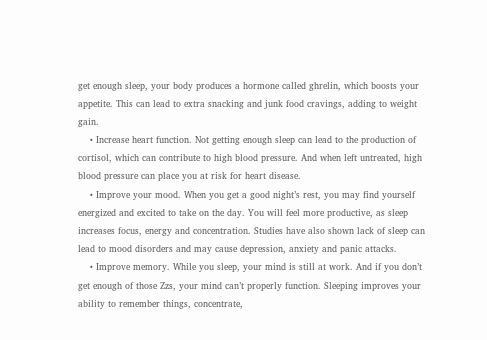get enough sleep, your body produces a hormone called ghrelin, which boosts your appetite. This can lead to extra snacking and junk food cravings, adding to weight gain.
    • Increase heart function. Not getting enough sleep can lead to the production of cortisol, which can contribute to high blood pressure. And when left untreated, high blood pressure can place you at risk for heart disease.
    • Improve your mood. When you get a good night’s rest, you may find yourself energized and excited to take on the day. You will feel more productive, as sleep increases focus, energy and concentration. Studies have also shown lack of sleep can lead to mood disorders and may cause depression, anxiety and panic attacks.
    • Improve memory. While you sleep, your mind is still at work. And if you don’t get enough of those Zzs, your mind can’t properly function. Sleeping improves your ability to remember things, concentrate,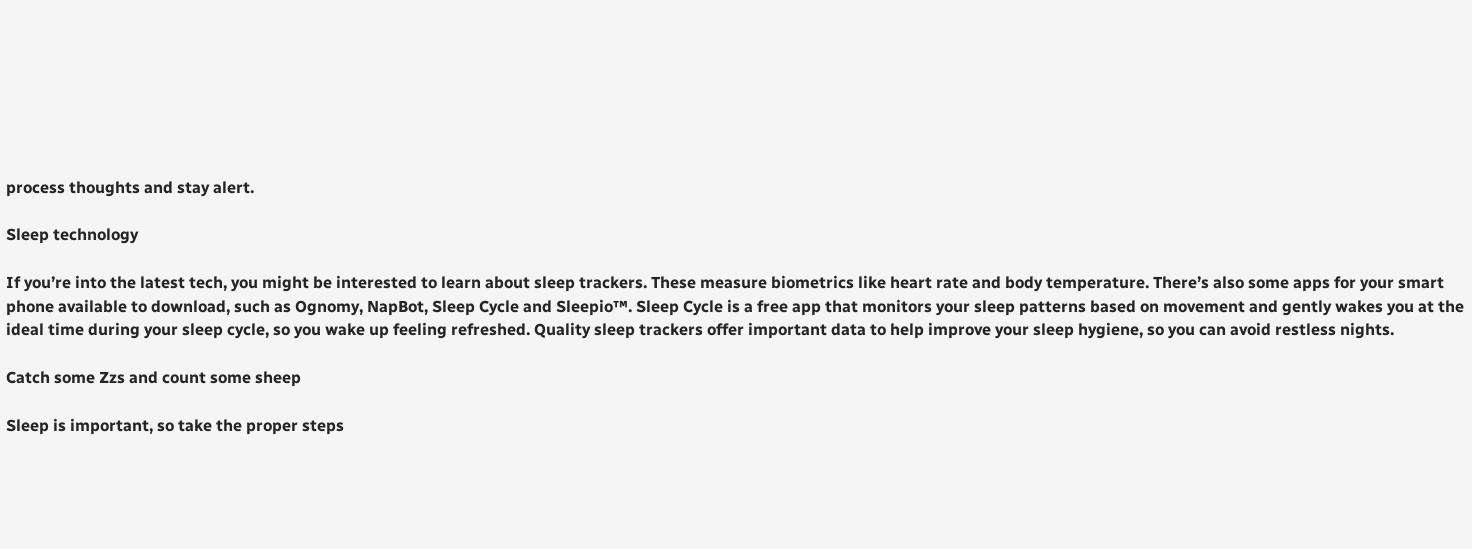process thoughts and stay alert.

Sleep technology

If you’re into the latest tech, you might be interested to learn about sleep trackers. These measure biometrics like heart rate and body temperature. There’s also some apps for your smart phone available to download, such as Ognomy, NapBot, Sleep Cycle and Sleepio™. Sleep Cycle is a free app that monitors your sleep patterns based on movement and gently wakes you at the ideal time during your sleep cycle, so you wake up feeling refreshed. Quality sleep trackers offer important data to help improve your sleep hygiene, so you can avoid restless nights.

Catch some Zzs and count some sheep

Sleep is important, so take the proper steps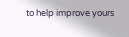to help improve yours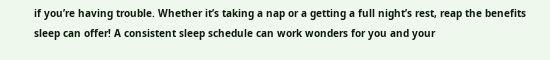if you’re having trouble. Whether it’s taking a nap or a getting a full night’s rest, reap the benefits sleep can offer! A consistent sleep schedule can work wonders for you and your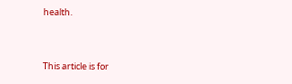health.


This article is for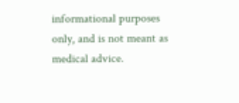informational purposes only, and is not meant as medical advice.